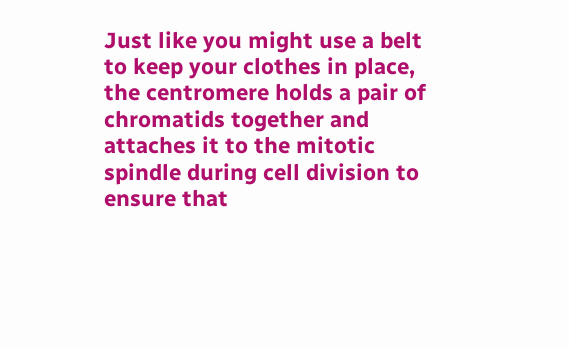Just like you might use a belt to keep your clothes in place, the centromere holds a pair of chromatids together and attaches it to the mitotic spindle during cell division to ensure that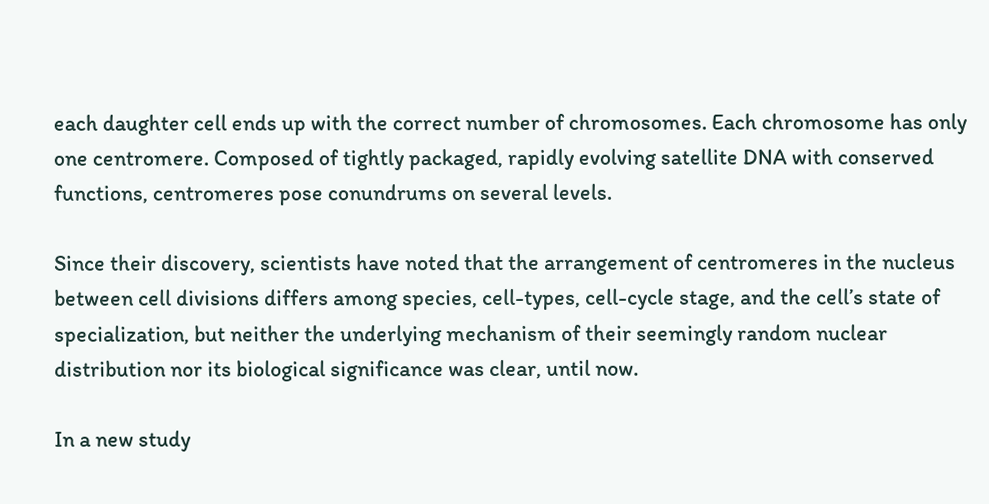each daughter cell ends up with the correct number of chromosomes. Each chromosome has only one centromere. Composed of tightly packaged, rapidly evolving satellite DNA with conserved functions, centromeres pose conundrums on several levels.

Since their discovery, scientists have noted that the arrangement of centromeres in the nucleus between cell divisions differs among species, cell-types, cell-cycle stage, and the cell’s state of specialization, but neither the underlying mechanism of their seemingly random nuclear distribution nor its biological significance was clear, until now.

In a new study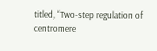titled, “Two-step regulation of centromere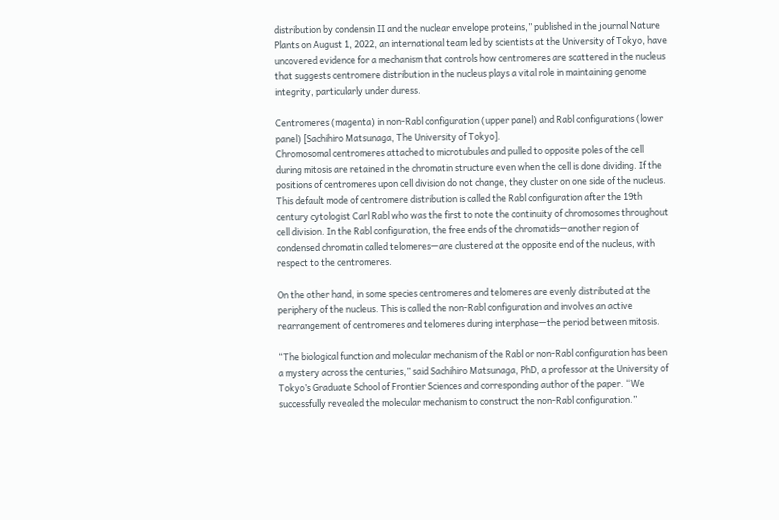distribution by condensin II and the nuclear envelope proteins,” published in the journal Nature Plants on August 1, 2022, an international team led by scientists at the University of Tokyo, have uncovered evidence for a mechanism that controls how centromeres are scattered in the nucleus that suggests centromere distribution in the nucleus plays a vital role in maintaining genome integrity, particularly under duress.

Centromeres (magenta) in non-Rabl configuration (upper panel) and Rabl configurations (lower panel) [Sachihiro Matsunaga, The University of Tokyo].
Chromosomal centromeres attached to microtubules and pulled to opposite poles of the cell during mitosis are retained in the chromatin structure even when the cell is done dividing. If the positions of centromeres upon cell division do not change, they cluster on one side of the nucleus. This default mode of centromere distribution is called the Rabl configuration after the 19th century cytologist Carl Rabl who was the first to note the continuity of chromosomes throughout cell division. In the Rabl configuration, the free ends of the chromatids—another region of condensed chromatin called telomeres—are clustered at the opposite end of the nucleus, with respect to the centromeres.

On the other hand, in some species centromeres and telomeres are evenly distributed at the periphery of the nucleus. This is called the non-Rabl configuration and involves an active rearrangement of centromeres and telomeres during interphase—the period between mitosis.

“The biological function and molecular mechanism of the Rabl or non-Rabl configuration has been a mystery across the centuries,” said Sachihiro Matsunaga, PhD, a professor at the University of Tokyo’s Graduate School of Frontier Sciences and corresponding author of the paper. “We successfully revealed the molecular mechanism to construct the non-Rabl configuration.”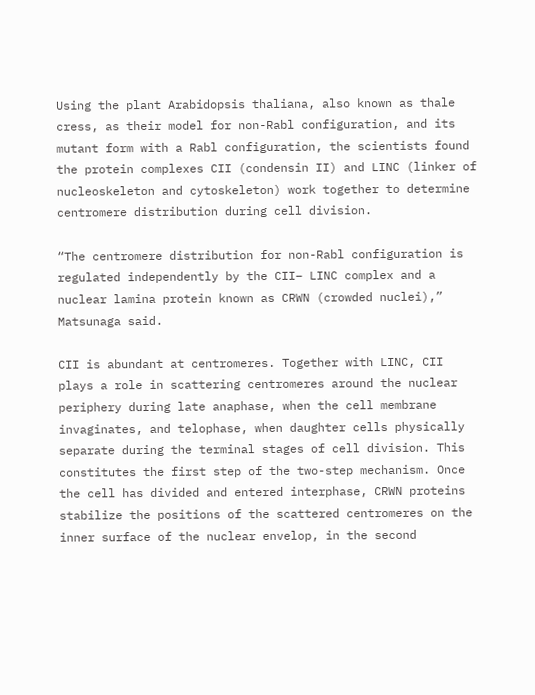Using the plant Arabidopsis thaliana, also known as thale cress, as their model for non-Rabl configuration, and its mutant form with a Rabl configuration, the scientists found the protein complexes CII (condensin II) and LINC (linker of nucleoskeleton and cytoskeleton) work together to determine centromere distribution during cell division.

“The centromere distribution for non-Rabl configuration is regulated independently by the CII– LINC complex and a nuclear lamina protein known as CRWN (crowded nuclei),” Matsunaga said.

CII is abundant at centromeres. Together with LINC, CII plays a role in scattering centromeres around the nuclear periphery during late anaphase, when the cell membrane invaginates, and telophase, when daughter cells physically separate during the terminal stages of cell division. This constitutes the first step of the two-step mechanism. Once the cell has divided and entered interphase, CRWN proteins stabilize the positions of the scattered centromeres on the inner surface of the nuclear envelop, in the second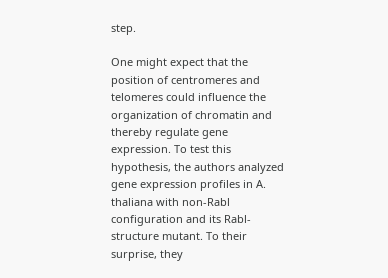step.

One might expect that the position of centromeres and telomeres could influence the organization of chromatin and thereby regulate gene expression. To test this hypothesis, the authors analyzed gene expression profiles in A. thaliana with non-Rabl configuration and its Rabl-structure mutant. To their surprise, they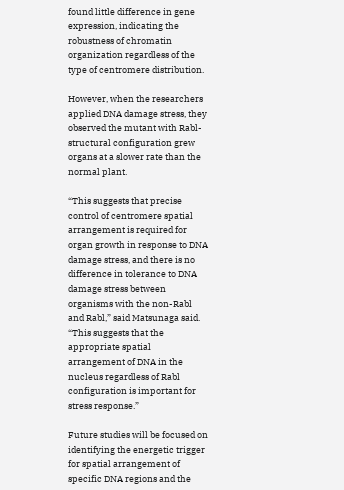found little difference in gene expression, indicating the robustness of chromatin organization regardless of the type of centromere distribution.

However, when the researchers applied DNA damage stress, they observed the mutant with Rabl-structural configuration grew organs at a slower rate than the normal plant.

“This suggests that precise control of centromere spatial arrangement is required for organ growth in response to DNA damage stress, and there is no difference in tolerance to DNA damage stress between organisms with the non-Rabl and Rabl,” said Matsunaga said. “This suggests that the appropriate spatial arrangement of DNA in the nucleus regardless of Rabl configuration is important for stress response.”

Future studies will be focused on identifying the energetic trigger for spatial arrangement of specific DNA regions and the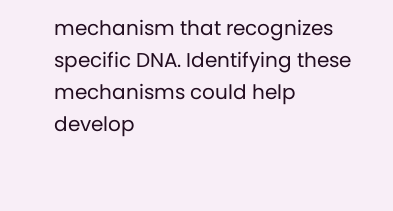mechanism that recognizes specific DNA. Identifying these mechanisms could help develop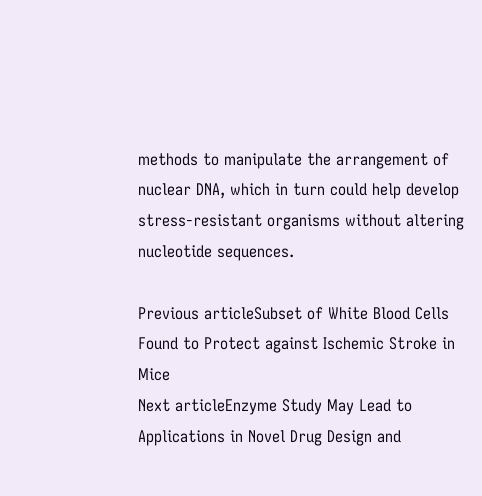methods to manipulate the arrangement of nuclear DNA, which in turn could help develop stress-resistant organisms without altering nucleotide sequences.

Previous articleSubset of White Blood Cells Found to Protect against Ischemic Stroke in Mice
Next articleEnzyme Study May Lead to Applications in Novel Drug Design and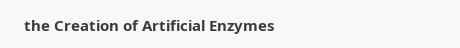the Creation of Artificial Enzymes